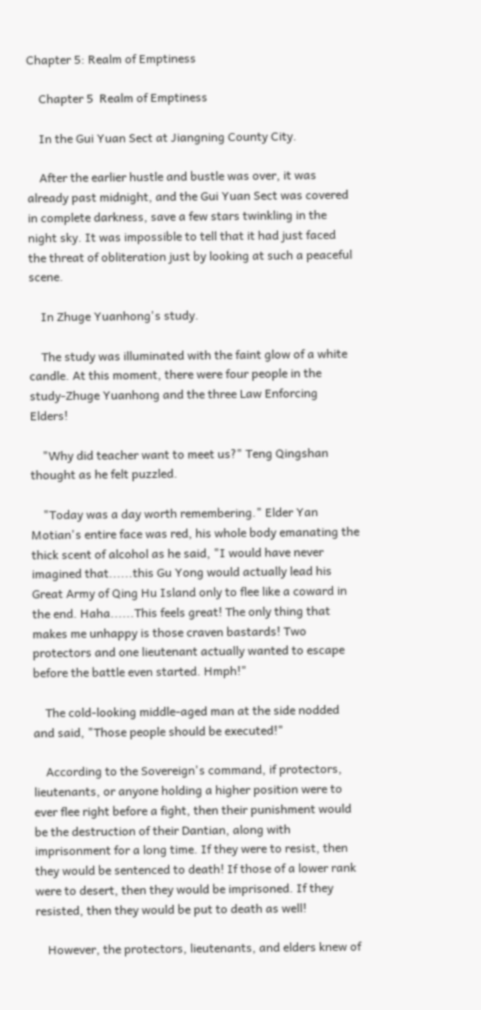Chapter 5: Realm of Emptiness

    Chapter 5  Realm of Emptiness

    In the Gui Yuan Sect at Jiangning County City.

    After the earlier hustle and bustle was over, it was already past midnight, and the Gui Yuan Sect was covered in complete darkness, save a few stars twinkling in the night sky. It was impossible to tell that it had just faced the threat of obliteration just by looking at such a peaceful scene.

    In Zhuge Yuanhong's study.

    The study was illuminated with the faint glow of a white candle. At this moment, there were four people in the study-Zhuge Yuanhong and the three Law Enforcing Elders!

    "Why did teacher want to meet us?" Teng Qingshan thought as he felt puzzled.

    "Today was a day worth remembering." Elder Yan Motian's entire face was red, his whole body emanating the thick scent of alcohol as he said, "I would have never imagined that......this Gu Yong would actually lead his Great Army of Qing Hu Island only to flee like a coward in the end. Haha......This feels great! The only thing that makes me unhappy is those craven bastards! Two protectors and one lieutenant actually wanted to escape before the battle even started. Hmph!"

    The cold-looking middle-aged man at the side nodded and said, "Those people should be executed!"

    According to the Sovereign's command, if protectors, lieutenants, or anyone holding a higher position were to ever flee right before a fight, then their punishment would be the destruction of their Dantian, along with imprisonment for a long time. If they were to resist, then they would be sentenced to death! If those of a lower rank were to desert, then they would be imprisoned. If they resisted, then they would be put to death as well!

    However, the protectors, lieutenants, and elders knew of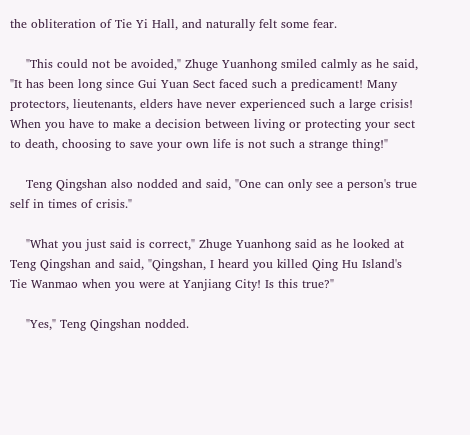the obliteration of Tie Yi Hall, and naturally felt some fear.

    "This could not be avoided," Zhuge Yuanhong smiled calmly as he said, "It has been long since Gui Yuan Sect faced such a predicament! Many protectors, lieutenants, elders have never experienced such a large crisis! When you have to make a decision between living or protecting your sect to death, choosing to save your own life is not such a strange thing!"

    Teng Qingshan also nodded and said, "One can only see a person's true self in times of crisis."

    "What you just said is correct," Zhuge Yuanhong said as he looked at Teng Qingshan and said, "Qingshan, I heard you killed Qing Hu Island's Tie Wanmao when you were at Yanjiang City! Is this true?"

    "Yes," Teng Qingshan nodded.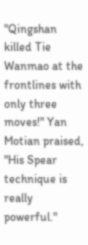"Qingshan killed Tie Wanmao at the frontlines with only three moves!" Yan Motian praised, "His Spear technique is really powerful."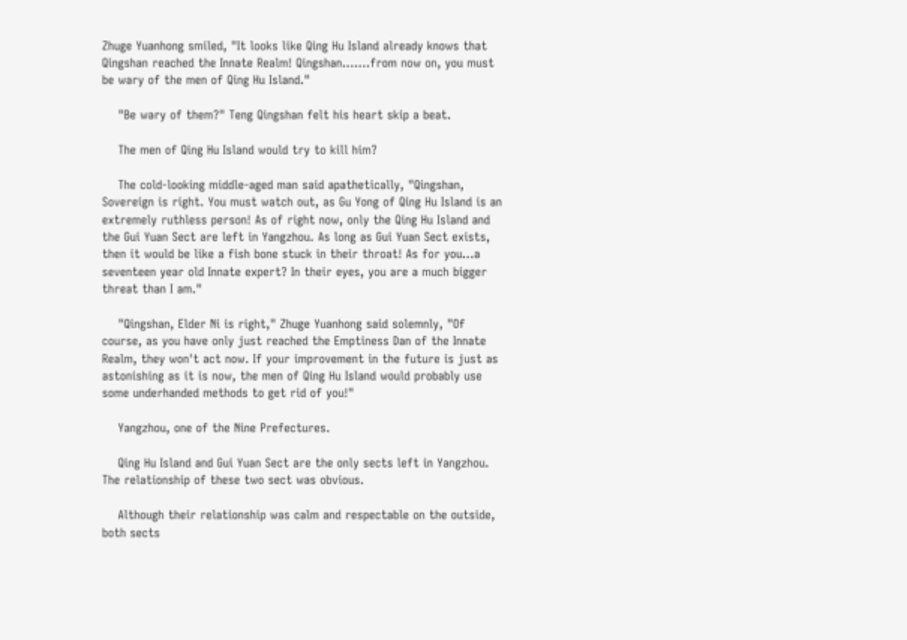Zhuge Yuanhong smiled, "It looks like Qing Hu Island already knows that Qingshan reached the Innate Realm! Qingshan.......from now on, you must be wary of the men of Qing Hu Island."

    "Be wary of them?" Teng Qingshan felt his heart skip a beat.

    The men of Qing Hu Island would try to kill him?

    The cold-looking middle-aged man said apathetically, "Qingshan, Sovereign is right. You must watch out, as Gu Yong of Qing Hu Island is an extremely ruthless person! As of right now, only the Qing Hu Island and the Gui Yuan Sect are left in Yangzhou. As long as Gui Yuan Sect exists, then it would be like a fish bone stuck in their throat! As for you...a seventeen year old Innate expert? In their eyes, you are a much bigger threat than I am."

    "Qingshan, Elder Ni is right," Zhuge Yuanhong said solemnly, "Of course, as you have only just reached the Emptiness Dan of the Innate Realm, they won't act now. If your improvement in the future is just as astonishing as it is now, the men of Qing Hu Island would probably use some underhanded methods to get rid of you!"

    Yangzhou, one of the Nine Prefectures.

    Qing Hu Island and Gui Yuan Sect are the only sects left in Yangzhou. The relationship of these two sect was obvious.

    Although their relationship was calm and respectable on the outside, both sects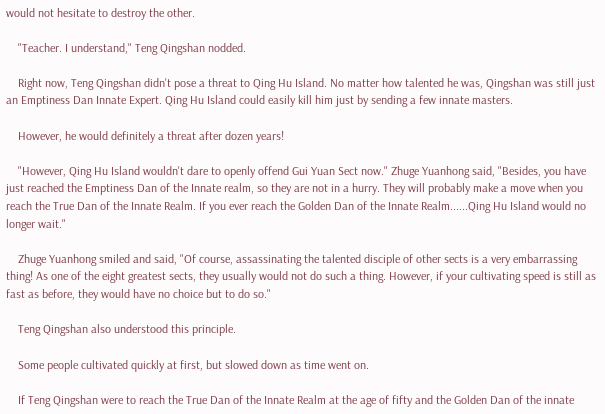would not hesitate to destroy the other.

    "Teacher. I understand," Teng Qingshan nodded.

    Right now, Teng Qingshan didn't pose a threat to Qing Hu Island. No matter how talented he was, Qingshan was still just an Emptiness Dan Innate Expert. Qing Hu Island could easily kill him just by sending a few innate masters.

    However, he would definitely a threat after dozen years!

    "However, Qing Hu Island wouldn't dare to openly offend Gui Yuan Sect now." Zhuge Yuanhong said, "Besides, you have just reached the Emptiness Dan of the Innate realm, so they are not in a hurry. They will probably make a move when you reach the True Dan of the Innate Realm. If you ever reach the Golden Dan of the Innate Realm......Qing Hu Island would no longer wait."

    Zhuge Yuanhong smiled and said, "Of course, assassinating the talented disciple of other sects is a very embarrassing thing! As one of the eight greatest sects, they usually would not do such a thing. However, if your cultivating speed is still as fast as before, they would have no choice but to do so."

    Teng Qingshan also understood this principle.

    Some people cultivated quickly at first, but slowed down as time went on.

    If Teng Qingshan were to reach the True Dan of the Innate Realm at the age of fifty and the Golden Dan of the innate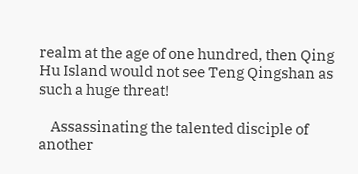realm at the age of one hundred, then Qing Hu Island would not see Teng Qingshan as such a huge threat!

    Assassinating the talented disciple of another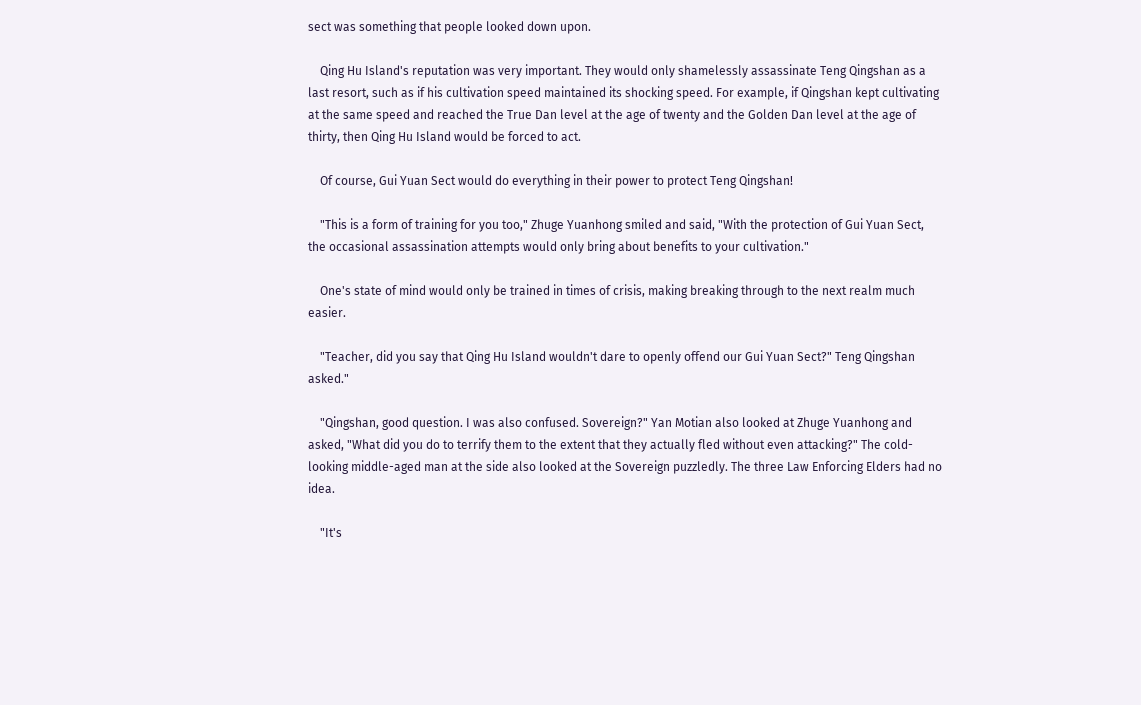sect was something that people looked down upon.

    Qing Hu Island's reputation was very important. They would only shamelessly assassinate Teng Qingshan as a last resort, such as if his cultivation speed maintained its shocking speed. For example, if Qingshan kept cultivating at the same speed and reached the True Dan level at the age of twenty and the Golden Dan level at the age of thirty, then Qing Hu Island would be forced to act.

    Of course, Gui Yuan Sect would do everything in their power to protect Teng Qingshan!

    "This is a form of training for you too," Zhuge Yuanhong smiled and said, "With the protection of Gui Yuan Sect, the occasional assassination attempts would only bring about benefits to your cultivation."

    One's state of mind would only be trained in times of crisis, making breaking through to the next realm much easier.

    "Teacher, did you say that Qing Hu Island wouldn't dare to openly offend our Gui Yuan Sect?" Teng Qingshan asked."

    "Qingshan, good question. I was also confused. Sovereign?" Yan Motian also looked at Zhuge Yuanhong and asked, "What did you do to terrify them to the extent that they actually fled without even attacking?" The cold-looking middle-aged man at the side also looked at the Sovereign puzzledly. The three Law Enforcing Elders had no idea.

    "It's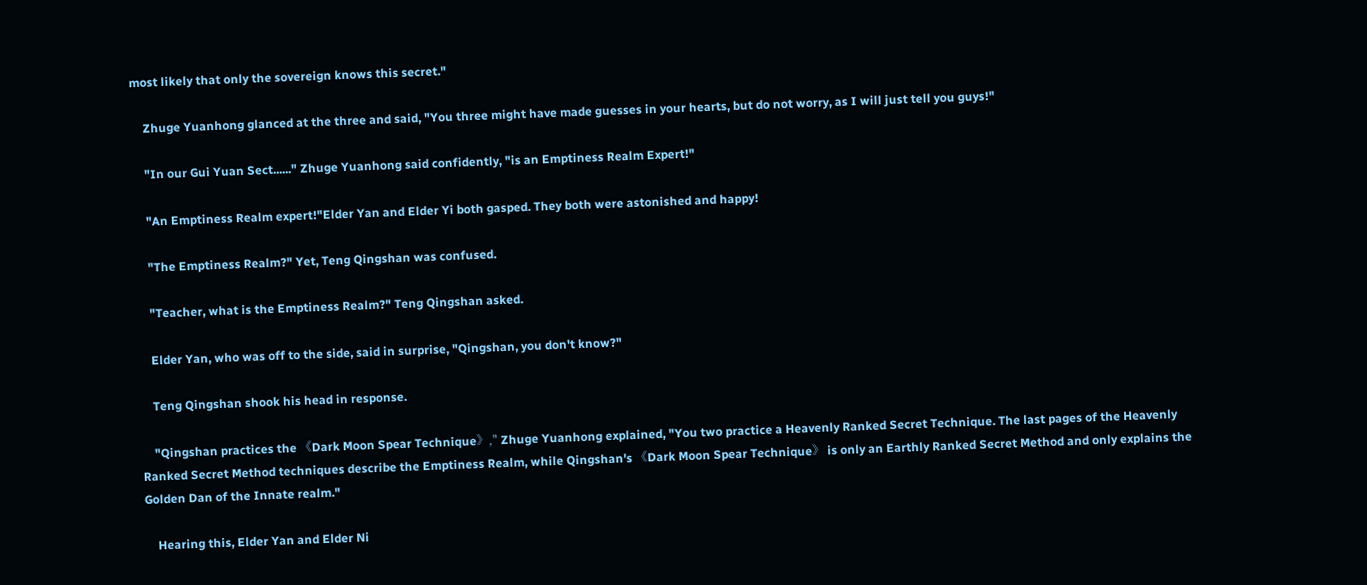most likely that only the sovereign knows this secret."

    Zhuge Yuanhong glanced at the three and said, "You three might have made guesses in your hearts, but do not worry, as I will just tell you guys!"

    "In our Gui Yuan Sect......" Zhuge Yuanhong said confidently, "is an Emptiness Realm Expert!"

    "An Emptiness Realm expert!"Elder Yan and Elder Yi both gasped. They both were astonished and happy!

    "The Emptiness Realm?" Yet, Teng Qingshan was confused.

    "Teacher, what is the Emptiness Realm?" Teng Qingshan asked.

    Elder Yan, who was off to the side, said in surprise, "Qingshan, you don't know?"

    Teng Qingshan shook his head in response.

    "Qingshan practices the 《Dark Moon Spear Technique》," Zhuge Yuanhong explained, "You two practice a Heavenly Ranked Secret Technique. The last pages of the Heavenly Ranked Secret Method techniques describe the Emptiness Realm, while Qingshan's 《Dark Moon Spear Technique》 is only an Earthly Ranked Secret Method and only explains the Golden Dan of the Innate realm."

    Hearing this, Elder Yan and Elder Ni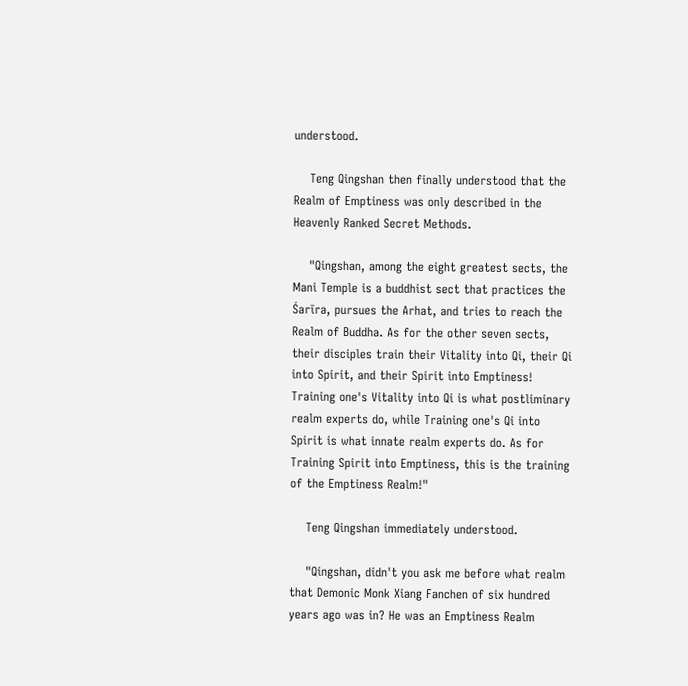understood.

    Teng Qingshan then finally understood that the Realm of Emptiness was only described in the Heavenly Ranked Secret Methods.

    "Qingshan, among the eight greatest sects, the Mani Temple is a buddhist sect that practices the Śarīra, pursues the Arhat, and tries to reach the Realm of Buddha. As for the other seven sects, their disciples train their Vitality into Qi, their Qi into Spirit, and their Spirit into Emptiness! Training one's Vitality into Qi is what postliminary realm experts do, while Training one's Qi into Spirit is what innate realm experts do. As for Training Spirit into Emptiness, this is the training of the Emptiness Realm!"

    Teng Qingshan immediately understood.

    "Qingshan, didn't you ask me before what realm that Demonic Monk Xiang Fanchen of six hundred years ago was in? He was an Emptiness Realm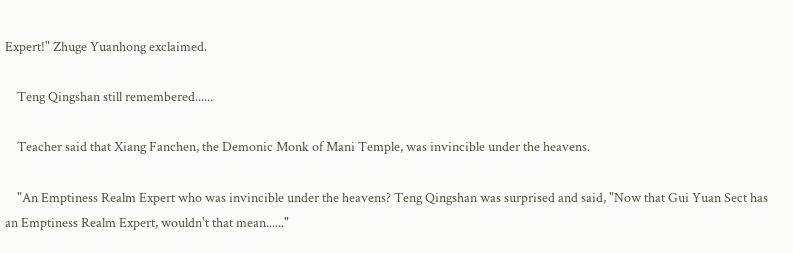Expert!" Zhuge Yuanhong exclaimed.

    Teng Qingshan still remembered......

    Teacher said that Xiang Fanchen, the Demonic Monk of Mani Temple, was invincible under the heavens.

    "An Emptiness Realm Expert who was invincible under the heavens? Teng Qingshan was surprised and said, "Now that Gui Yuan Sect has an Emptiness Realm Expert, wouldn't that mean......"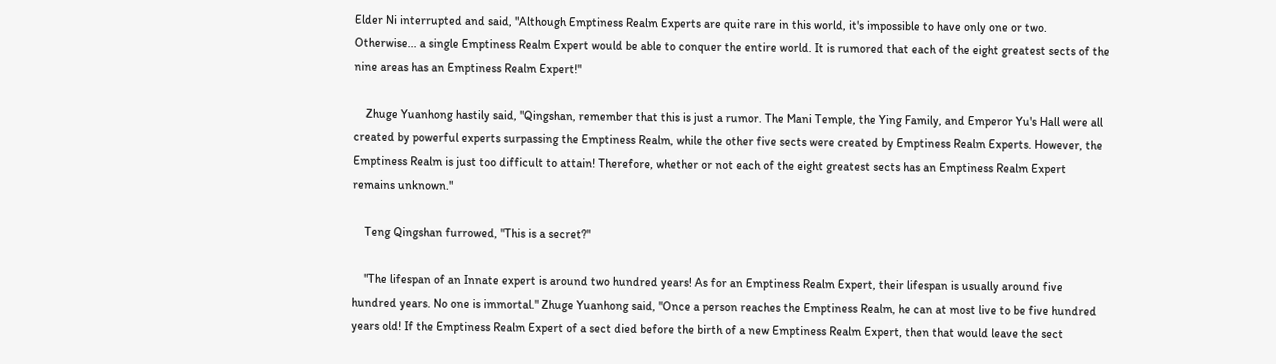Elder Ni interrupted and said, "Although Emptiness Realm Experts are quite rare in this world, it's impossible to have only one or two. Otherwise... a single Emptiness Realm Expert would be able to conquer the entire world. It is rumored that each of the eight greatest sects of the nine areas has an Emptiness Realm Expert!"

    Zhuge Yuanhong hastily said, "Qingshan, remember that this is just a rumor. The Mani Temple, the Ying Family, and Emperor Yu's Hall were all created by powerful experts surpassing the Emptiness Realm, while the other five sects were created by Emptiness Realm Experts. However, the Emptiness Realm is just too difficult to attain! Therefore, whether or not each of the eight greatest sects has an Emptiness Realm Expert remains unknown."

    Teng Qingshan furrowed, "This is a secret?"

    "The lifespan of an Innate expert is around two hundred years! As for an Emptiness Realm Expert, their lifespan is usually around five hundred years. No one is immortal." Zhuge Yuanhong said, "Once a person reaches the Emptiness Realm, he can at most live to be five hundred years old! If the Emptiness Realm Expert of a sect died before the birth of a new Emptiness Realm Expert, then that would leave the sect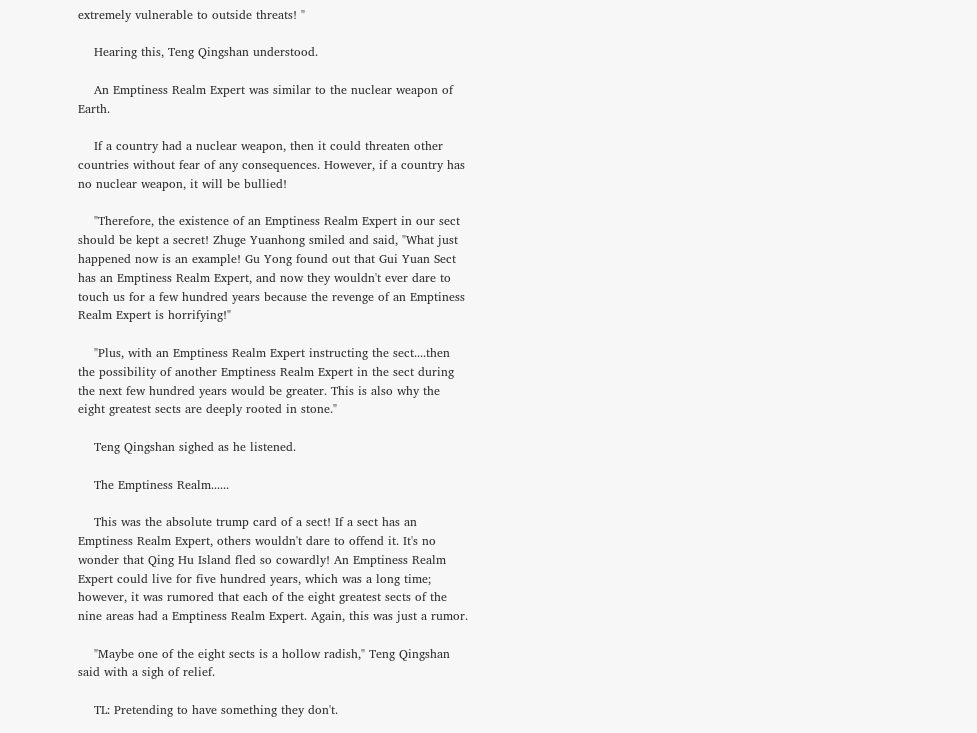extremely vulnerable to outside threats! "

    Hearing this, Teng Qingshan understood.

    An Emptiness Realm Expert was similar to the nuclear weapon of Earth.

    If a country had a nuclear weapon, then it could threaten other countries without fear of any consequences. However, if a country has no nuclear weapon, it will be bullied!

    "Therefore, the existence of an Emptiness Realm Expert in our sect should be kept a secret! Zhuge Yuanhong smiled and said, "What just happened now is an example! Gu Yong found out that Gui Yuan Sect has an Emptiness Realm Expert, and now they wouldn't ever dare to touch us for a few hundred years because the revenge of an Emptiness Realm Expert is horrifying!"

    "Plus, with an Emptiness Realm Expert instructing the sect....then the possibility of another Emptiness Realm Expert in the sect during the next few hundred years would be greater. This is also why the eight greatest sects are deeply rooted in stone."

    Teng Qingshan sighed as he listened.

    The Emptiness Realm......

    This was the absolute trump card of a sect! If a sect has an Emptiness Realm Expert, others wouldn't dare to offend it. It's no wonder that Qing Hu Island fled so cowardly! An Emptiness Realm Expert could live for five hundred years, which was a long time; however, it was rumored that each of the eight greatest sects of the nine areas had a Emptiness Realm Expert. Again, this was just a rumor.

    "Maybe one of the eight sects is a hollow radish," Teng Qingshan said with a sigh of relief.

    TL: Pretending to have something they don't.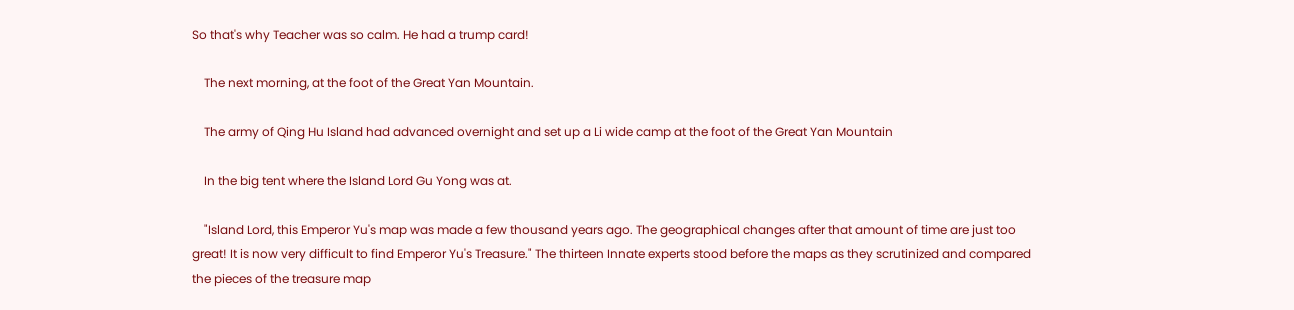So that's why Teacher was so calm. He had a trump card!

    The next morning, at the foot of the Great Yan Mountain.

    The army of Qing Hu Island had advanced overnight and set up a Li wide camp at the foot of the Great Yan Mountain

    In the big tent where the Island Lord Gu Yong was at.

    "Island Lord, this Emperor Yu's map was made a few thousand years ago. The geographical changes after that amount of time are just too great! It is now very difficult to find Emperor Yu's Treasure." The thirteen Innate experts stood before the maps as they scrutinized and compared the pieces of the treasure map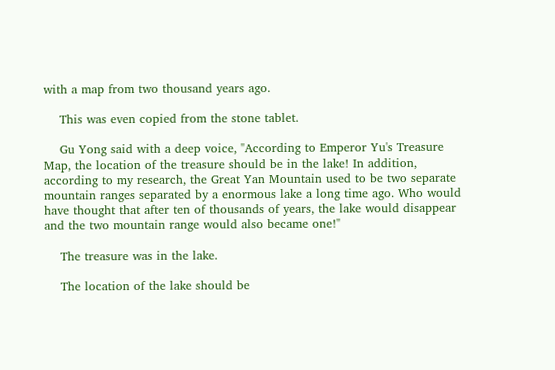with a map from two thousand years ago.

    This was even copied from the stone tablet.

    Gu Yong said with a deep voice, "According to Emperor Yu's Treasure Map, the location of the treasure should be in the lake! In addition, according to my research, the Great Yan Mountain used to be two separate mountain ranges separated by a enormous lake a long time ago. Who would have thought that after ten of thousands of years, the lake would disappear and the two mountain range would also became one!"

    The treasure was in the lake.

    The location of the lake should be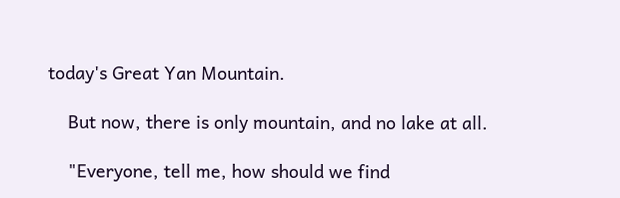today's Great Yan Mountain.

    But now, there is only mountain, and no lake at all.

    "Everyone, tell me, how should we find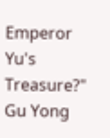Emperor Yu's Treasure?" Gu Yong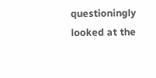questioningly looked at the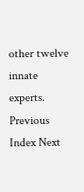other twelve innate experts.
Previous Index Next